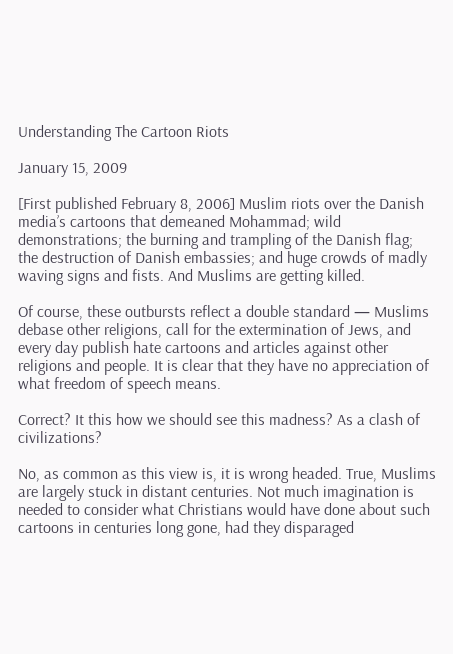Understanding The Cartoon Riots

January 15, 2009

[First published February 8, 2006] Muslim riots over the Danish media’s cartoons that demeaned Mohammad; wild demonstrations; the burning and trampling of the Danish flag; the destruction of Danish embassies; and huge crowds of madly waving signs and fists. And Muslims are getting killed.

Of course, these outbursts reflect a double standard — Muslims debase other religions, call for the extermination of Jews, and every day publish hate cartoons and articles against other religions and people. It is clear that they have no appreciation of what freedom of speech means.

Correct? It this how we should see this madness? As a clash of civilizations?

No, as common as this view is, it is wrong headed. True, Muslims are largely stuck in distant centuries. Not much imagination is needed to consider what Christians would have done about such cartoons in centuries long gone, had they disparaged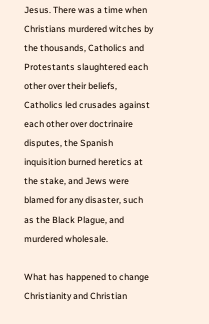Jesus. There was a time when Christians murdered witches by the thousands, Catholics and Protestants slaughtered each other over their beliefs, Catholics led crusades against each other over doctrinaire disputes, the Spanish inquisition burned heretics at the stake, and Jews were blamed for any disaster, such as the Black Plague, and murdered wholesale.

What has happened to change Christianity and Christian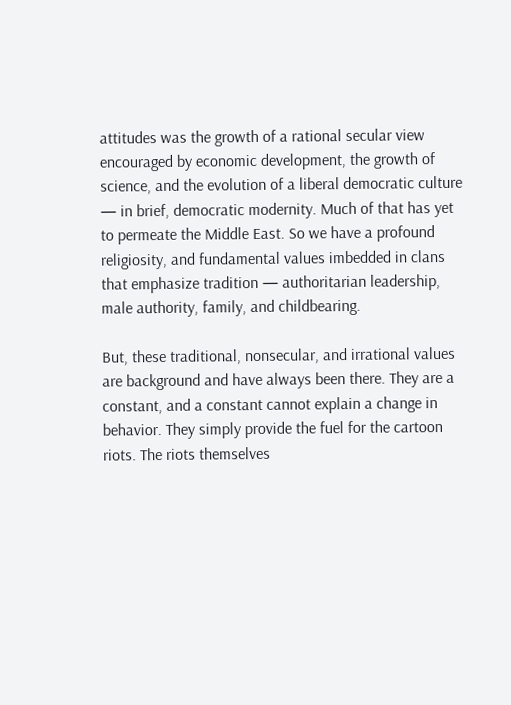attitudes was the growth of a rational secular view encouraged by economic development, the growth of science, and the evolution of a liberal democratic culture — in brief, democratic modernity. Much of that has yet to permeate the Middle East. So we have a profound religiosity, and fundamental values imbedded in clans that emphasize tradition — authoritarian leadership, male authority, family, and childbearing.

But, these traditional, nonsecular, and irrational values are background and have always been there. They are a constant, and a constant cannot explain a change in behavior. They simply provide the fuel for the cartoon riots. The riots themselves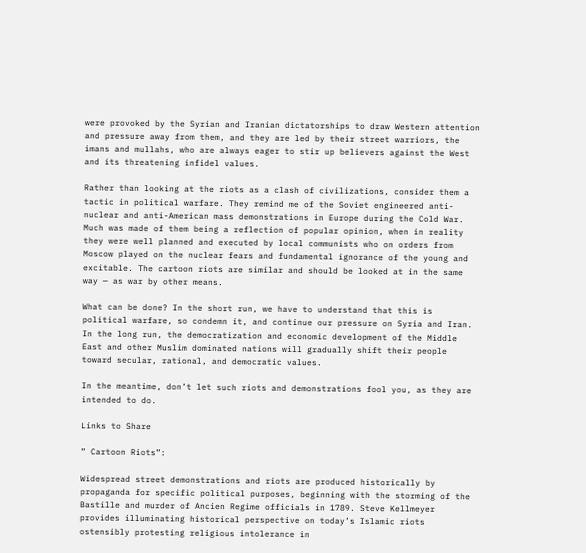were provoked by the Syrian and Iranian dictatorships to draw Western attention and pressure away from them, and they are led by their street warriors, the imans and mullahs, who are always eager to stir up believers against the West and its threatening infidel values.

Rather than looking at the riots as a clash of civilizations, consider them a tactic in political warfare. They remind me of the Soviet engineered anti-nuclear and anti-American mass demonstrations in Europe during the Cold War. Much was made of them being a reflection of popular opinion, when in reality they were well planned and executed by local communists who on orders from Moscow played on the nuclear fears and fundamental ignorance of the young and excitable. The cartoon riots are similar and should be looked at in the same way — as war by other means.

What can be done? In the short run, we have to understand that this is political warfare, so condemn it, and continue our pressure on Syria and Iran. In the long run, the democratization and economic development of the Middle East and other Muslim dominated nations will gradually shift their people toward secular, rational, and democratic values.

In the meantime, don’t let such riots and demonstrations fool you, as they are intended to do.

Links to Share

” Cartoon Riots”:

Widespread street demonstrations and riots are produced historically by propaganda for specific political purposes, beginning with the storming of the Bastille and murder of Ancien Regime officials in 1789. Steve Kellmeyer provides illuminating historical perspective on today’s Islamic riots ostensibly protesting religious intolerance in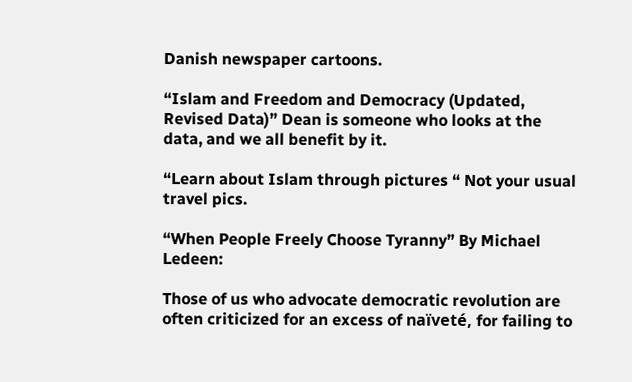Danish newspaper cartoons.

“Islam and Freedom and Democracy (Updated, Revised Data)” Dean is someone who looks at the data, and we all benefit by it.

“Learn about Islam through pictures “ Not your usual travel pics.

“When People Freely Choose Tyranny” By Michael Ledeen:

Those of us who advocate democratic revolution are often criticized for an excess of naïveté, for failing to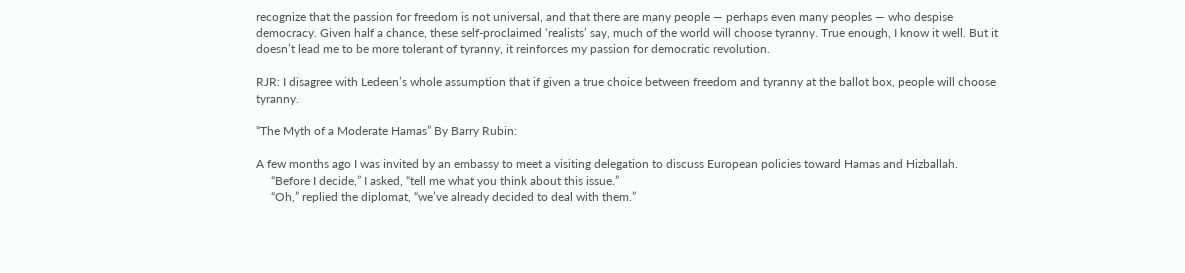recognize that the passion for freedom is not universal, and that there are many people — perhaps even many peoples — who despise democracy. Given half a chance, these self-proclaimed ‘realists’ say, much of the world will choose tyranny. True enough, I know it well. But it doesn’t lead me to be more tolerant of tyranny, it reinforces my passion for democratic revolution.

RJR: I disagree with Ledeen’s whole assumption that if given a true choice between freedom and tyranny at the ballot box, people will choose tyranny.

“The Myth of a Moderate Hamas” By Barry Rubin:

A few months ago I was invited by an embassy to meet a visiting delegation to discuss European policies toward Hamas and Hizballah.
     “Before I decide,” I asked, “tell me what you think about this issue.”
     “Oh,” replied the diplomat, “we’ve already decided to deal with them.”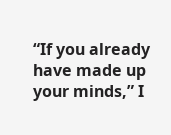“If you already have made up your minds,” I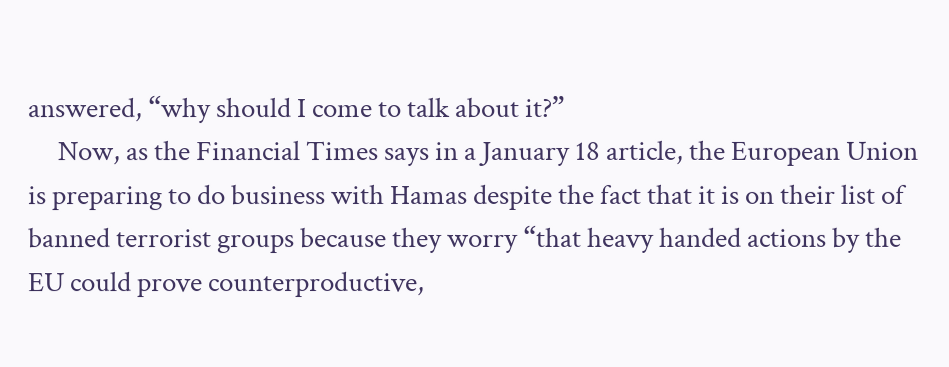answered, “why should I come to talk about it?”
     Now, as the Financial Times says in a January 18 article, the European Union is preparing to do business with Hamas despite the fact that it is on their list of banned terrorist groups because they worry “that heavy handed actions by the EU could prove counterproductive,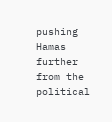pushing Hamas further from the political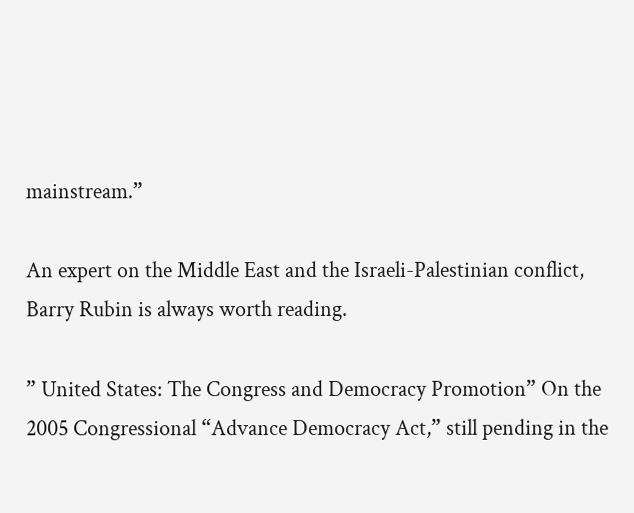mainstream.”

An expert on the Middle East and the Israeli-Palestinian conflict, Barry Rubin is always worth reading.

” United States: The Congress and Democracy Promotion” On the 2005 Congressional “Advance Democracy Act,” still pending in the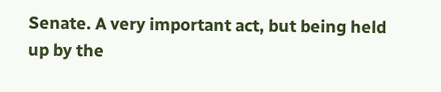Senate. A very important act, but being held up by the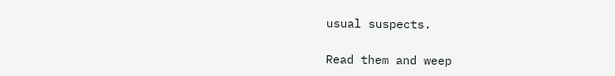usual suspects.

Read them and weep